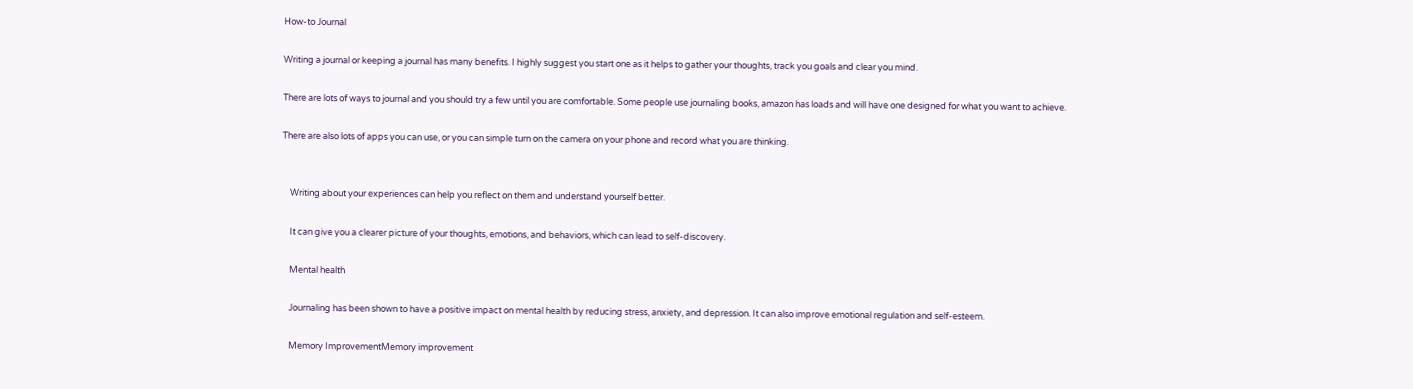How-to Journal

Writing a journal or keeping a journal has many benefits. I highly suggest you start one as it helps to gather your thoughts, track you goals and clear you mind.

There are lots of ways to journal and you should try a few until you are comfortable. Some people use journaling books, amazon has loads and will have one designed for what you want to achieve.

There are also lots of apps you can use, or you can simple turn on the camera on your phone and record what you are thinking.


    Writing about your experiences can help you reflect on them and understand yourself better.

    It can give you a clearer picture of your thoughts, emotions, and behaviors, which can lead to self-discovery.

    Mental health

    Journaling has been shown to have a positive impact on mental health by reducing stress, anxiety, and depression. It can also improve emotional regulation and self-esteem.

    Memory ImprovementMemory improvement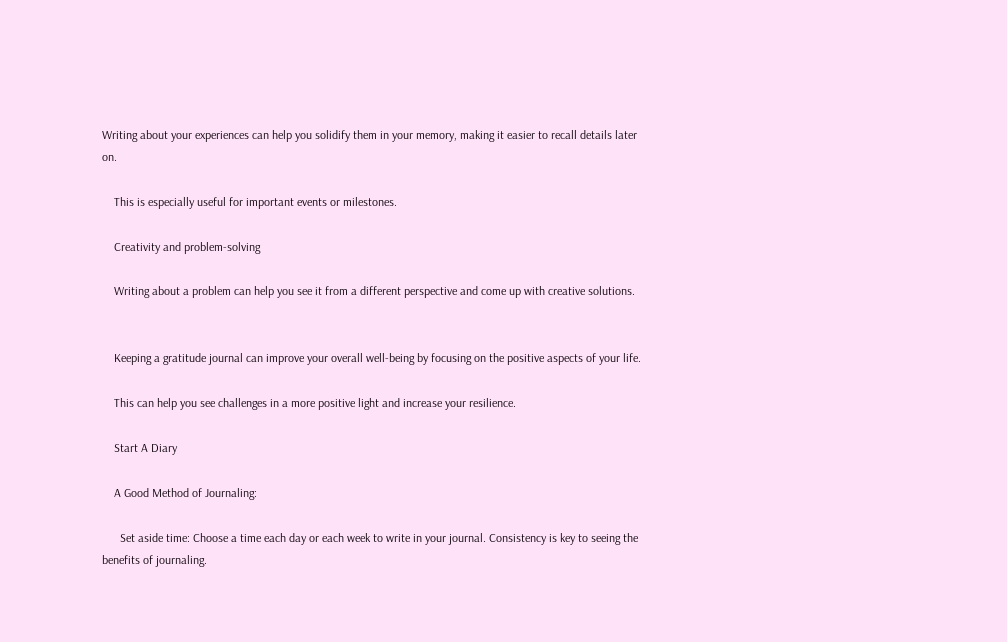Writing about your experiences can help you solidify them in your memory, making it easier to recall details later on.

    This is especially useful for important events or milestones.

    Creativity and problem-solving

    Writing about a problem can help you see it from a different perspective and come up with creative solutions.


    Keeping a gratitude journal can improve your overall well-being by focusing on the positive aspects of your life.

    This can help you see challenges in a more positive light and increase your resilience.

    Start A Diary

    A Good Method of Journaling:

      Set aside time: Choose a time each day or each week to write in your journal. Consistency is key to seeing the benefits of journaling.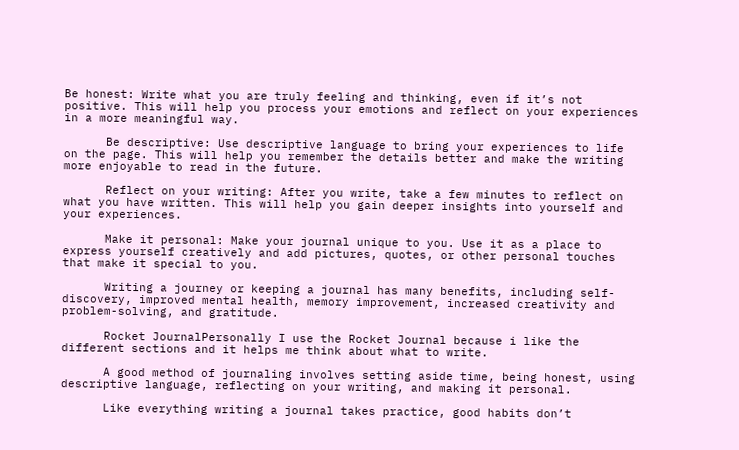Be honest: Write what you are truly feeling and thinking, even if it’s not positive. This will help you process your emotions and reflect on your experiences in a more meaningful way.

      Be descriptive: Use descriptive language to bring your experiences to life on the page. This will help you remember the details better and make the writing more enjoyable to read in the future.

      Reflect on your writing: After you write, take a few minutes to reflect on what you have written. This will help you gain deeper insights into yourself and your experiences.

      Make it personal: Make your journal unique to you. Use it as a place to express yourself creatively and add pictures, quotes, or other personal touches that make it special to you.

      Writing a journey or keeping a journal has many benefits, including self-discovery, improved mental health, memory improvement, increased creativity and problem-solving, and gratitude.

      Rocket JournalPersonally I use the Rocket Journal because i like the different sections and it helps me think about what to write.

      A good method of journaling involves setting aside time, being honest, using descriptive language, reflecting on your writing, and making it personal.

      Like everything writing a journal takes practice, good habits don’t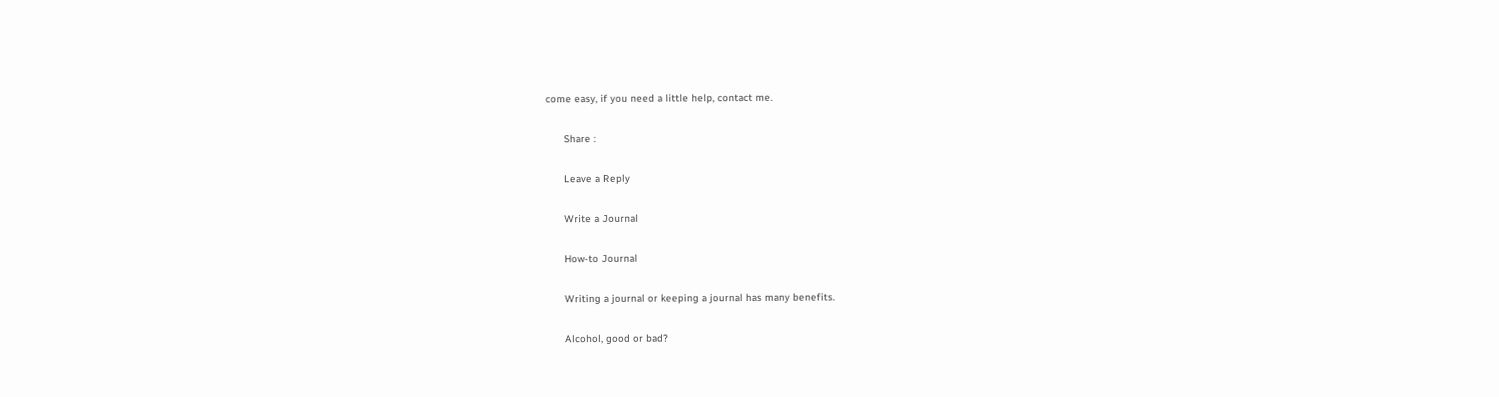come easy, if you need a little help, contact me.

      Share :

      Leave a Reply

      Write a Journal

      How-to Journal

      Writing a journal or keeping a journal has many benefits.

      Alcohol, good or bad?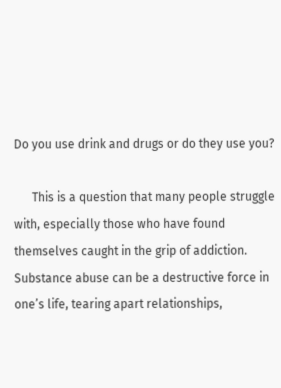Do you use drink and drugs or do they use you?

      This is a question that many people struggle with, especially those who have found themselves caught in the grip of addiction. Substance abuse can be a destructive force in one’s life, tearing apart relationships,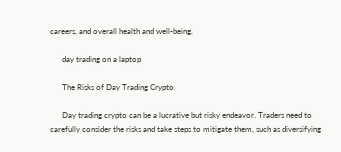careers, and overall health and well-being.

      day trading on a laptop

      The Risks of Day Trading Crypto

      Day trading crypto can be a lucrative but risky endeavor. Traders need to carefully consider the risks and take steps to mitigate them, such as diversifying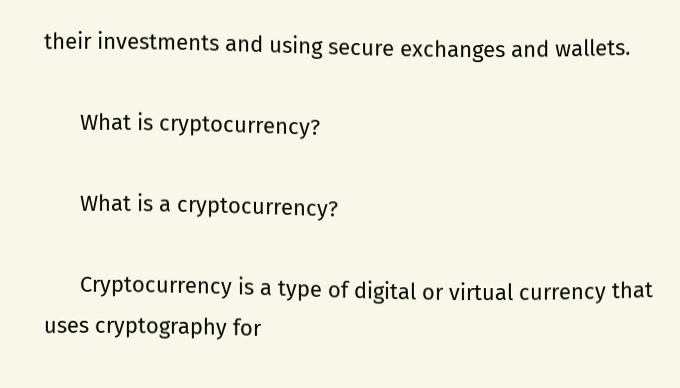their investments and using secure exchanges and wallets.

      What is cryptocurrency?

      What is a cryptocurrency?

      Cryptocurrency is a type of digital or virtual currency that uses cryptography for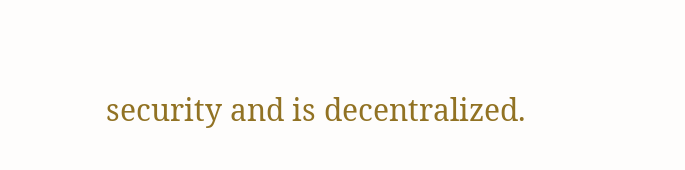security and is decentralized.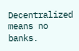Decentralized means no banks.